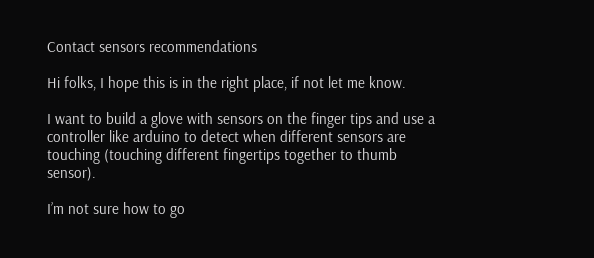Contact sensors recommendations

Hi folks, I hope this is in the right place, if not let me know.

I want to build a glove with sensors on the finger tips and use a controller like arduino to detect when different sensors are touching (touching different fingertips together to thumb sensor).

I’m not sure how to go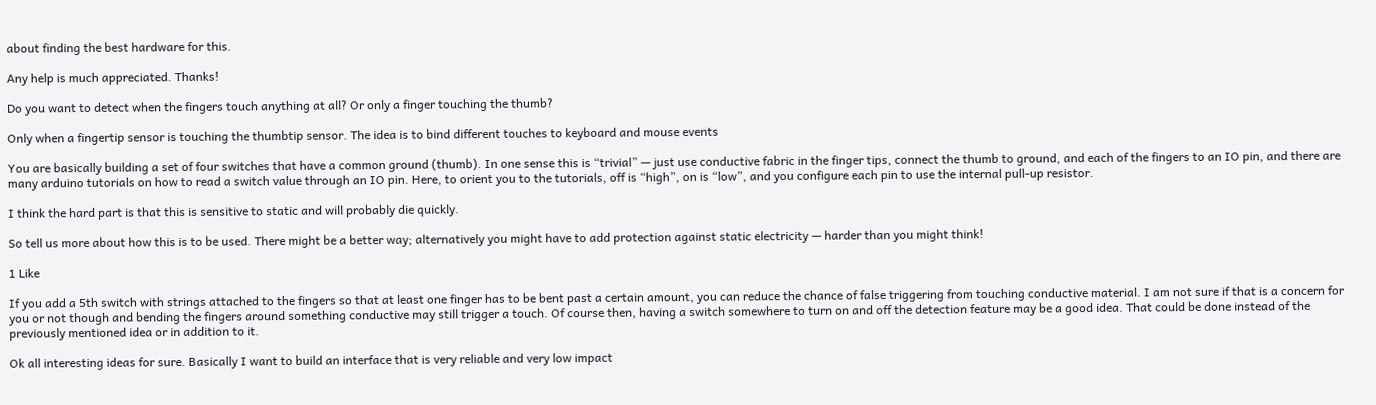about finding the best hardware for this.

Any help is much appreciated. Thanks!

Do you want to detect when the fingers touch anything at all? Or only a finger touching the thumb?

Only when a fingertip sensor is touching the thumbtip sensor. The idea is to bind different touches to keyboard and mouse events

You are basically building a set of four switches that have a common ground (thumb). In one sense this is “trivial” — just use conductive fabric in the finger tips, connect the thumb to ground, and each of the fingers to an IO pin, and there are many arduino tutorials on how to read a switch value through an IO pin. Here, to orient you to the tutorials, off is “high”, on is “low”, and you configure each pin to use the internal pull-up resistor.

I think the hard part is that this is sensitive to static and will probably die quickly.

So tell us more about how this is to be used. There might be a better way; alternatively you might have to add protection against static electricity — harder than you might think!

1 Like

If you add a 5th switch with strings attached to the fingers so that at least one finger has to be bent past a certain amount, you can reduce the chance of false triggering from touching conductive material. I am not sure if that is a concern for you or not though and bending the fingers around something conductive may still trigger a touch. Of course then, having a switch somewhere to turn on and off the detection feature may be a good idea. That could be done instead of the previously mentioned idea or in addition to it.

Ok all interesting ideas for sure. Basically I want to build an interface that is very reliable and very low impact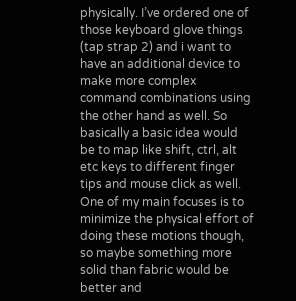physically. I’ve ordered one of those keyboard glove things (tap strap 2) and i want to have an additional device to make more complex command combinations using the other hand as well. So basically a basic idea would be to map like shift, ctrl, alt etc keys to different finger tips and mouse click as well. One of my main focuses is to minimize the physical effort of doing these motions though, so maybe something more solid than fabric would be better and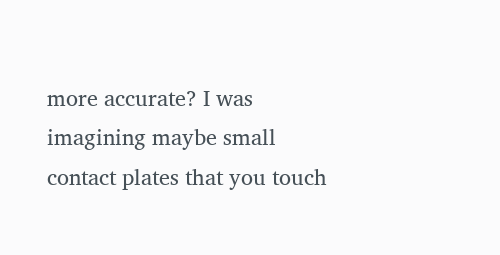more accurate? I was imagining maybe small contact plates that you touch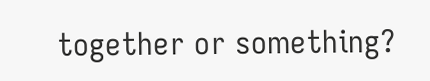together or something?